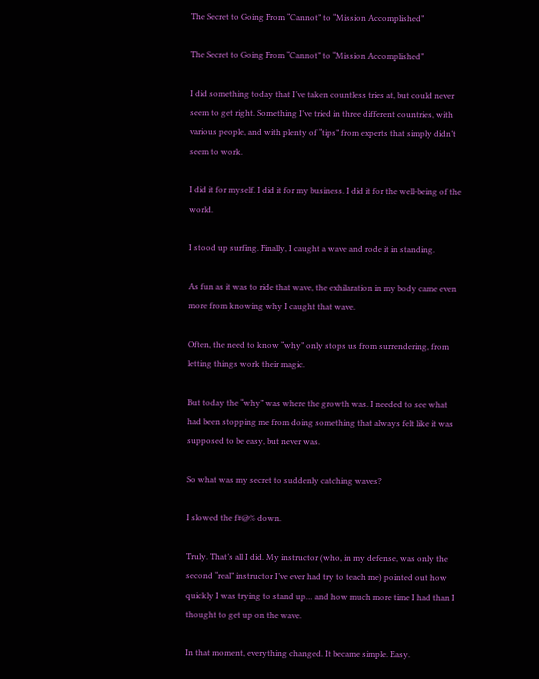The Secret to Going From “Cannot” to “Mission Accomplished”

The Secret to Going From “Cannot” to “Mission Accomplished”

I did something today that I’ve taken countless tries at, but could never seem to get right. Something I’ve tried in three different countries, with various people, and with plenty of “tips” from experts that simply didn’t seem to work.

I did it for myself. I did it for my business. I did it for the well-being of the world.

I stood up surfing. Finally, I caught a wave and rode it in standing.

As fun as it was to ride that wave, the exhilaration in my body came even more from knowing why I caught that wave.

Often, the need to know “why” only stops us from surrendering, from letting things work their magic.

But today the “why” was where the growth was. I needed to see what had been stopping me from doing something that always felt like it was supposed to be easy, but never was.

So what was my secret to suddenly catching waves?

I slowed the f#@% down.

Truly. That’s all I did. My instructor (who, in my defense, was only the second “real” instructor I’ve ever had try to teach me) pointed out how quickly I was trying to stand up… and how much more time I had than I thought to get up on the wave.

In that moment, everything changed. It became simple. Easy.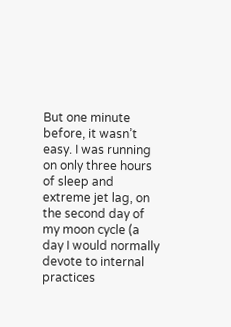But one minute before, it wasn’t easy. I was running on only three hours of sleep and extreme jet lag, on the second day of my moon cycle (a day I would normally devote to internal practices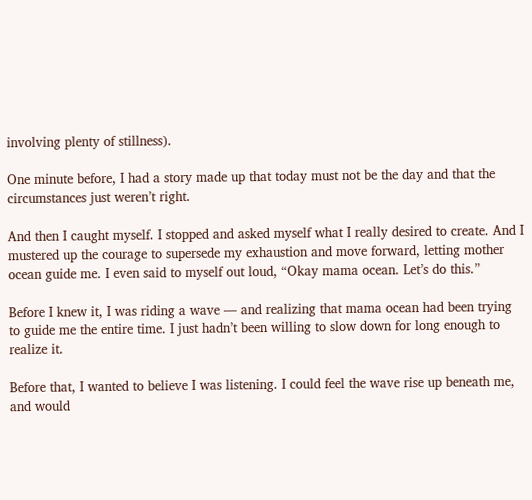involving plenty of stillness).

One minute before, I had a story made up that today must not be the day and that the circumstances just weren’t right.

And then I caught myself. I stopped and asked myself what I really desired to create. And I mustered up the courage to supersede my exhaustion and move forward, letting mother ocean guide me. I even said to myself out loud, “Okay mama ocean. Let’s do this.”

Before I knew it, I was riding a wave — and realizing that mama ocean had been trying to guide me the entire time. I just hadn’t been willing to slow down for long enough to realize it.

Before that, I wanted to believe I was listening. I could feel the wave rise up beneath me, and would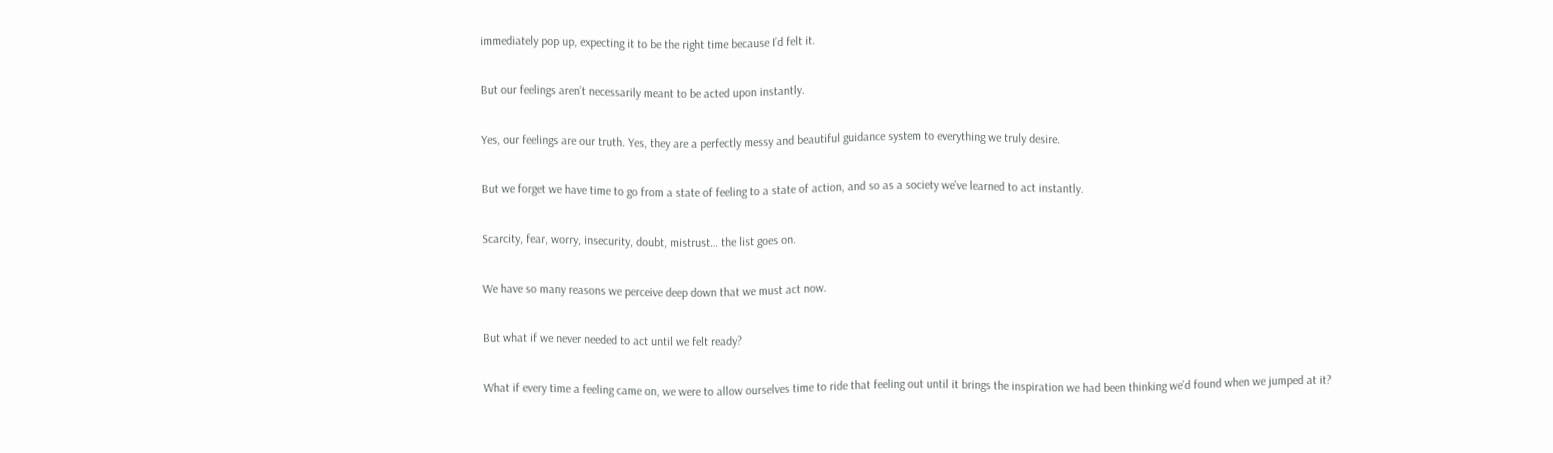immediately pop up, expecting it to be the right time because I’d felt it.

But our feelings aren’t necessarily meant to be acted upon instantly.

Yes, our feelings are our truth. Yes, they are a perfectly messy and beautiful guidance system to everything we truly desire.

But we forget we have time to go from a state of feeling to a state of action, and so as a society we’ve learned to act instantly.

Scarcity, fear, worry, insecurity, doubt, mistrust… the list goes on.

We have so many reasons we perceive deep down that we must act now.

But what if we never needed to act until we felt ready?

What if every time a feeling came on, we were to allow ourselves time to ride that feeling out until it brings the inspiration we had been thinking we’d found when we jumped at it?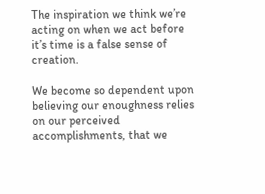The inspiration we think we’re acting on when we act before it’s time is a false sense of creation.

We become so dependent upon believing our enoughness relies on our perceived accomplishments, that we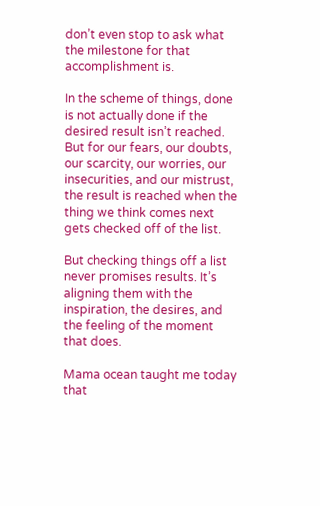don’t even stop to ask what the milestone for that accomplishment is.

In the scheme of things, done is not actually done if the desired result isn’t reached. But for our fears, our doubts, our scarcity, our worries, our insecurities, and our mistrust, the result is reached when the thing we think comes next gets checked off of the list.

But checking things off a list never promises results. It’s aligning them with the inspiration, the desires, and the feeling of the moment that does.

Mama ocean taught me today that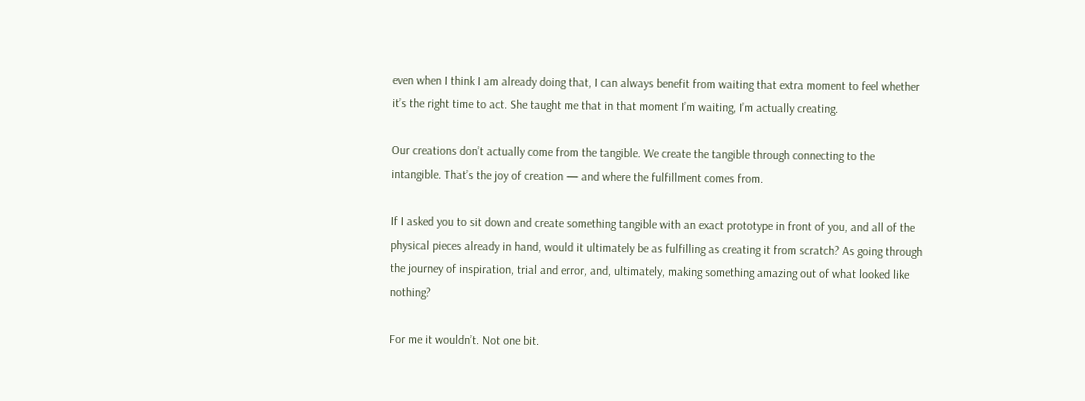even when I think I am already doing that, I can always benefit from waiting that extra moment to feel whether it’s the right time to act. She taught me that in that moment I’m waiting, I’m actually creating.

Our creations don’t actually come from the tangible. We create the tangible through connecting to the intangible. That’s the joy of creation — and where the fulfillment comes from.

If I asked you to sit down and create something tangible with an exact prototype in front of you, and all of the physical pieces already in hand, would it ultimately be as fulfilling as creating it from scratch? As going through the journey of inspiration, trial and error, and, ultimately, making something amazing out of what looked like nothing?

For me it wouldn’t. Not one bit.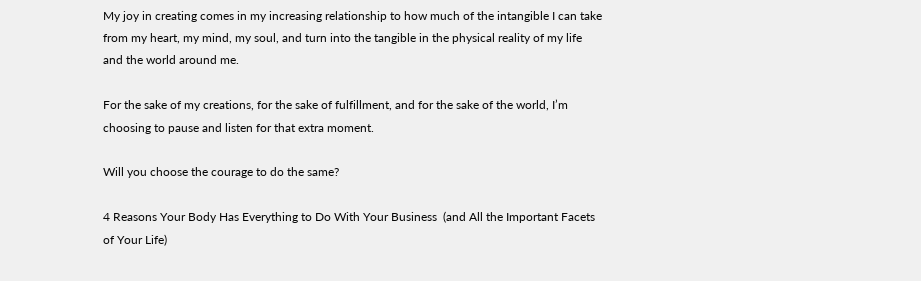My joy in creating comes in my increasing relationship to how much of the intangible I can take from my heart, my mind, my soul, and turn into the tangible in the physical reality of my life and the world around me.

For the sake of my creations, for the sake of fulfillment, and for the sake of the world, I’m choosing to pause and listen for that extra moment.

Will you choose the courage to do the same?

4 Reasons Your Body Has Everything to Do With Your Business  (and All the Important Facets of Your Life)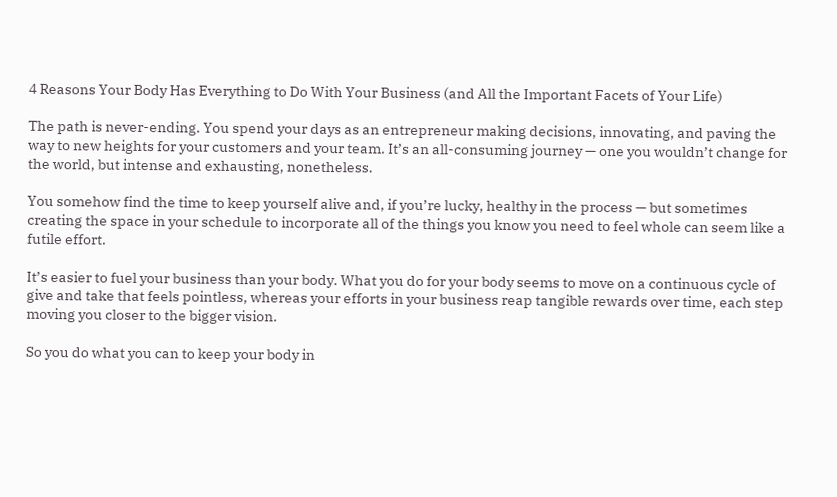4 Reasons Your Body Has Everything to Do With Your Business (and All the Important Facets of Your Life)

The path is never-ending. You spend your days as an entrepreneur making decisions, innovating, and paving the way to new heights for your customers and your team. It’s an all-consuming journey — one you wouldn’t change for the world, but intense and exhausting, nonetheless.

You somehow find the time to keep yourself alive and, if you’re lucky, healthy in the process — but sometimes creating the space in your schedule to incorporate all of the things you know you need to feel whole can seem like a futile effort.

It’s easier to fuel your business than your body. What you do for your body seems to move on a continuous cycle of give and take that feels pointless, whereas your efforts in your business reap tangible rewards over time, each step moving you closer to the bigger vision.

So you do what you can to keep your body in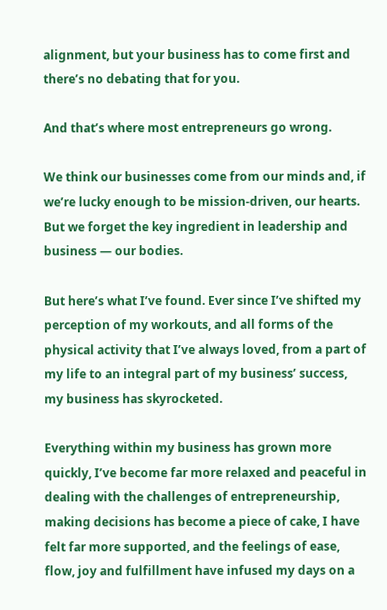alignment, but your business has to come first and there’s no debating that for you.

And that’s where most entrepreneurs go wrong.

We think our businesses come from our minds and, if we’re lucky enough to be mission-driven, our hearts. But we forget the key ingredient in leadership and business — our bodies.

But here’s what I’ve found. Ever since I’ve shifted my perception of my workouts, and all forms of the physical activity that I’ve always loved, from a part of my life to an integral part of my business’ success, my business has skyrocketed.

Everything within my business has grown more quickly, I’ve become far more relaxed and peaceful in dealing with the challenges of entrepreneurship, making decisions has become a piece of cake, I have felt far more supported, and the feelings of ease, flow, joy and fulfillment have infused my days on a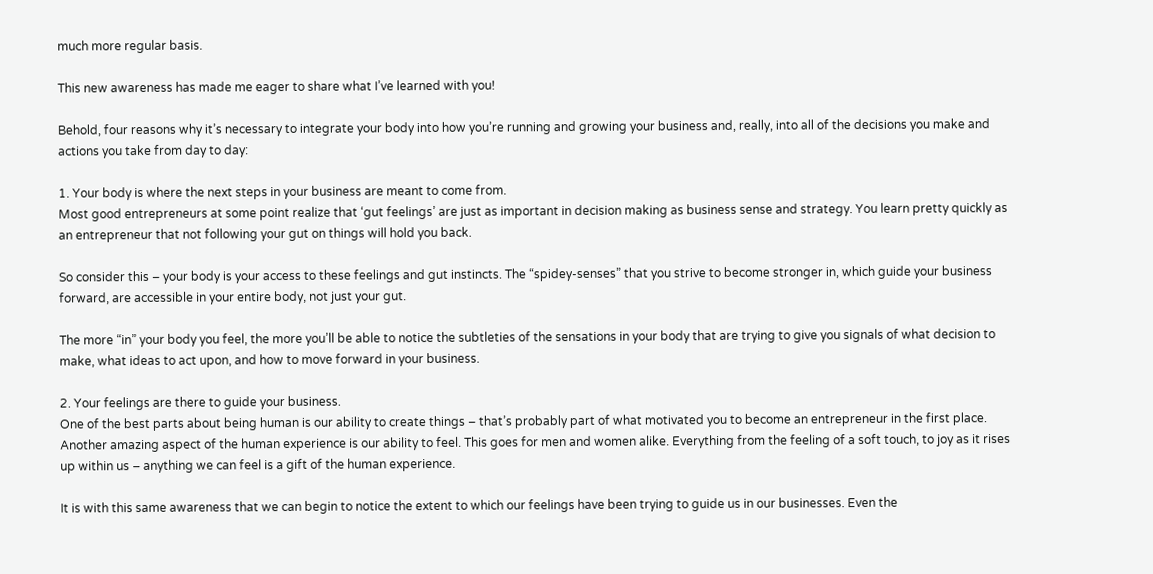much more regular basis.

This new awareness has made me eager to share what I’ve learned with you!

Behold, four reasons why it’s necessary to integrate your body into how you’re running and growing your business and, really, into all of the decisions you make and actions you take from day to day:

1. Your body is where the next steps in your business are meant to come from.
Most good entrepreneurs at some point realize that ‘gut feelings’ are just as important in decision making as business sense and strategy. You learn pretty quickly as an entrepreneur that not following your gut on things will hold you back.

So consider this – your body is your access to these feelings and gut instincts. The “spidey-senses” that you strive to become stronger in, which guide your business forward, are accessible in your entire body, not just your gut.

The more “in” your body you feel, the more you’ll be able to notice the subtleties of the sensations in your body that are trying to give you signals of what decision to make, what ideas to act upon, and how to move forward in your business.

2. Your feelings are there to guide your business.
One of the best parts about being human is our ability to create things – that’s probably part of what motivated you to become an entrepreneur in the first place. Another amazing aspect of the human experience is our ability to feel. This goes for men and women alike. Everything from the feeling of a soft touch, to joy as it rises up within us – anything we can feel is a gift of the human experience.

It is with this same awareness that we can begin to notice the extent to which our feelings have been trying to guide us in our businesses. Even the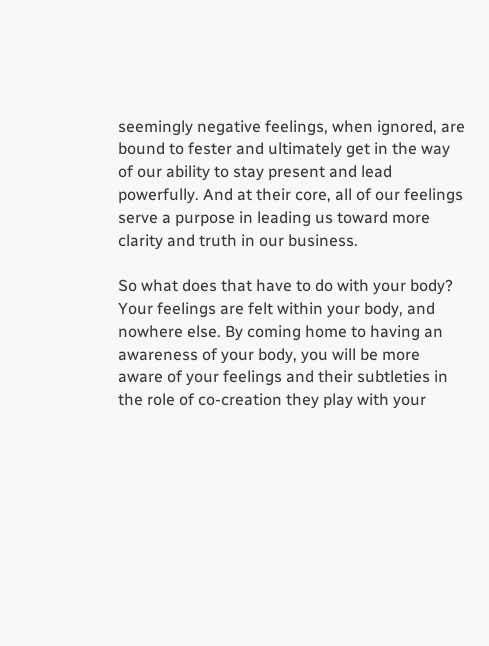seemingly negative feelings, when ignored, are bound to fester and ultimately get in the way of our ability to stay present and lead powerfully. And at their core, all of our feelings serve a purpose in leading us toward more clarity and truth in our business.

So what does that have to do with your body? Your feelings are felt within your body, and nowhere else. By coming home to having an awareness of your body, you will be more aware of your feelings and their subtleties in the role of co-creation they play with your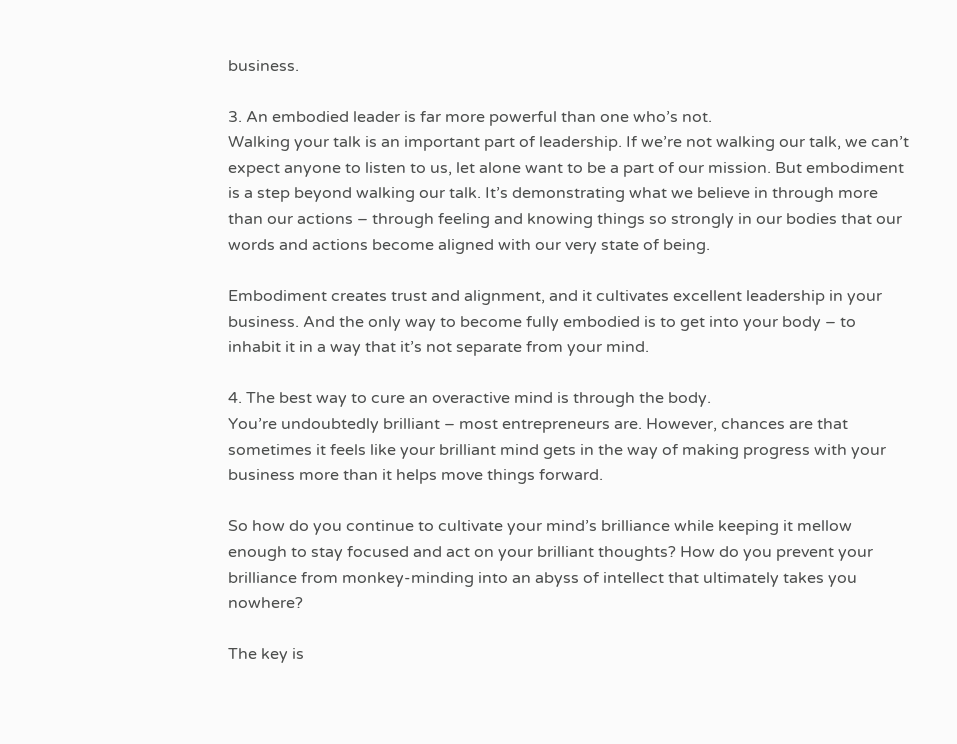business.

3. An embodied leader is far more powerful than one who’s not.
Walking your talk is an important part of leadership. If we’re not walking our talk, we can’t expect anyone to listen to us, let alone want to be a part of our mission. But embodiment is a step beyond walking our talk. It’s demonstrating what we believe in through more than our actions – through feeling and knowing things so strongly in our bodies that our words and actions become aligned with our very state of being.

Embodiment creates trust and alignment, and it cultivates excellent leadership in your business. And the only way to become fully embodied is to get into your body – to inhabit it in a way that it’s not separate from your mind.

4. The best way to cure an overactive mind is through the body.
You’re undoubtedly brilliant – most entrepreneurs are. However, chances are that sometimes it feels like your brilliant mind gets in the way of making progress with your business more than it helps move things forward.

So how do you continue to cultivate your mind’s brilliance while keeping it mellow enough to stay focused and act on your brilliant thoughts? How do you prevent your brilliance from monkey-minding into an abyss of intellect that ultimately takes you nowhere?

The key is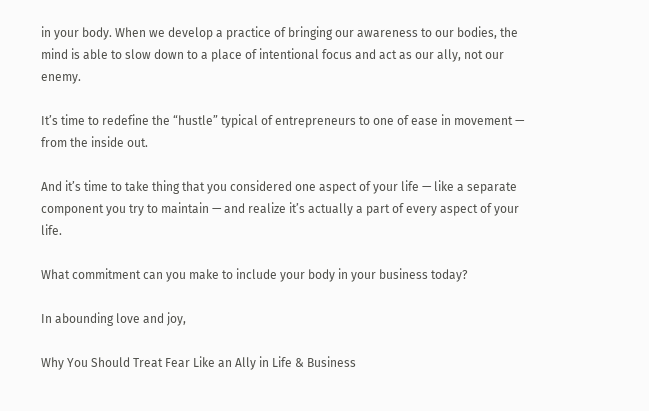in your body. When we develop a practice of bringing our awareness to our bodies, the mind is able to slow down to a place of intentional focus and act as our ally, not our enemy.

It’s time to redefine the “hustle” typical of entrepreneurs to one of ease in movement — from the inside out.

And it’s time to take thing that you considered one aspect of your life — like a separate component you try to maintain — and realize it’s actually a part of every aspect of your life.

What commitment can you make to include your body in your business today?

In abounding love and joy,

Why You Should Treat Fear Like an Ally in Life & Business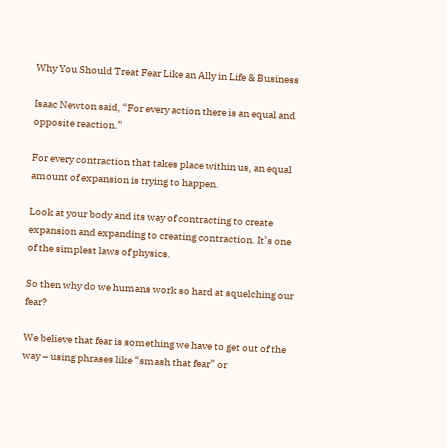Why You Should Treat Fear Like an Ally in Life & Business

Isaac Newton said, “For every action there is an equal and opposite reaction.”

For every contraction that takes place within us, an equal amount of expansion is trying to happen.

Look at your body and its way of contracting to create expansion and expanding to creating contraction. It’s one of the simplest laws of physics.

So then why do we humans work so hard at squelching our fear?

We believe that fear is something we have to get out of the way – using phrases like “smash that fear” or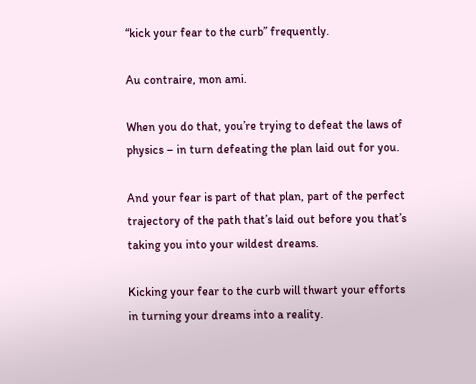“kick your fear to the curb” frequently.

Au contraire, mon ami.

When you do that, you’re trying to defeat the laws of physics – in turn defeating the plan laid out for you.

And your fear is part of that plan, part of the perfect trajectory of the path that’s laid out before you that’s taking you into your wildest dreams.

Kicking your fear to the curb will thwart your efforts in turning your dreams into a reality.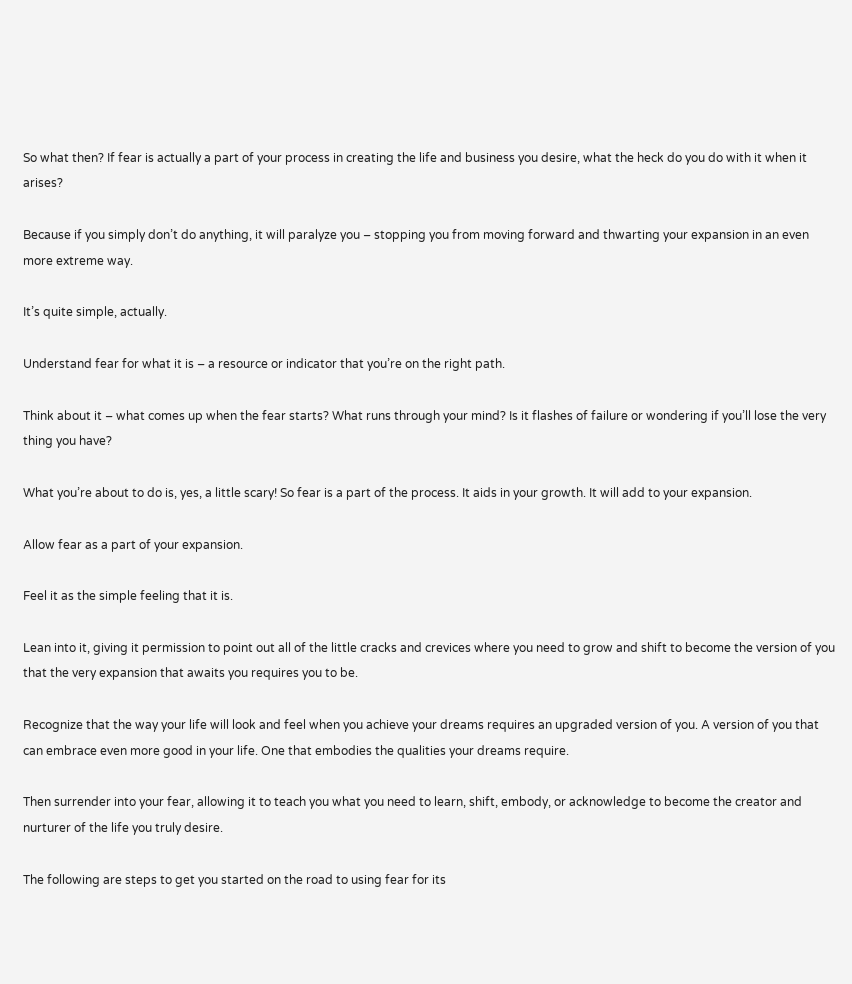So what then? If fear is actually a part of your process in creating the life and business you desire, what the heck do you do with it when it arises?

Because if you simply don’t do anything, it will paralyze you – stopping you from moving forward and thwarting your expansion in an even more extreme way.

It’s quite simple, actually.

Understand fear for what it is – a resource or indicator that you’re on the right path.

Think about it – what comes up when the fear starts? What runs through your mind? Is it flashes of failure or wondering if you’ll lose the very thing you have?

What you’re about to do is, yes, a little scary! So fear is a part of the process. It aids in your growth. It will add to your expansion.

Allow fear as a part of your expansion.

Feel it as the simple feeling that it is.

Lean into it, giving it permission to point out all of the little cracks and crevices where you need to grow and shift to become the version of you that the very expansion that awaits you requires you to be.

Recognize that the way your life will look and feel when you achieve your dreams requires an upgraded version of you. A version of you that can embrace even more good in your life. One that embodies the qualities your dreams require.

Then surrender into your fear, allowing it to teach you what you need to learn, shift, embody, or acknowledge to become the creator and nurturer of the life you truly desire.

The following are steps to get you started on the road to using fear for its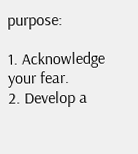purpose:

1. Acknowledge your fear.
2. Develop a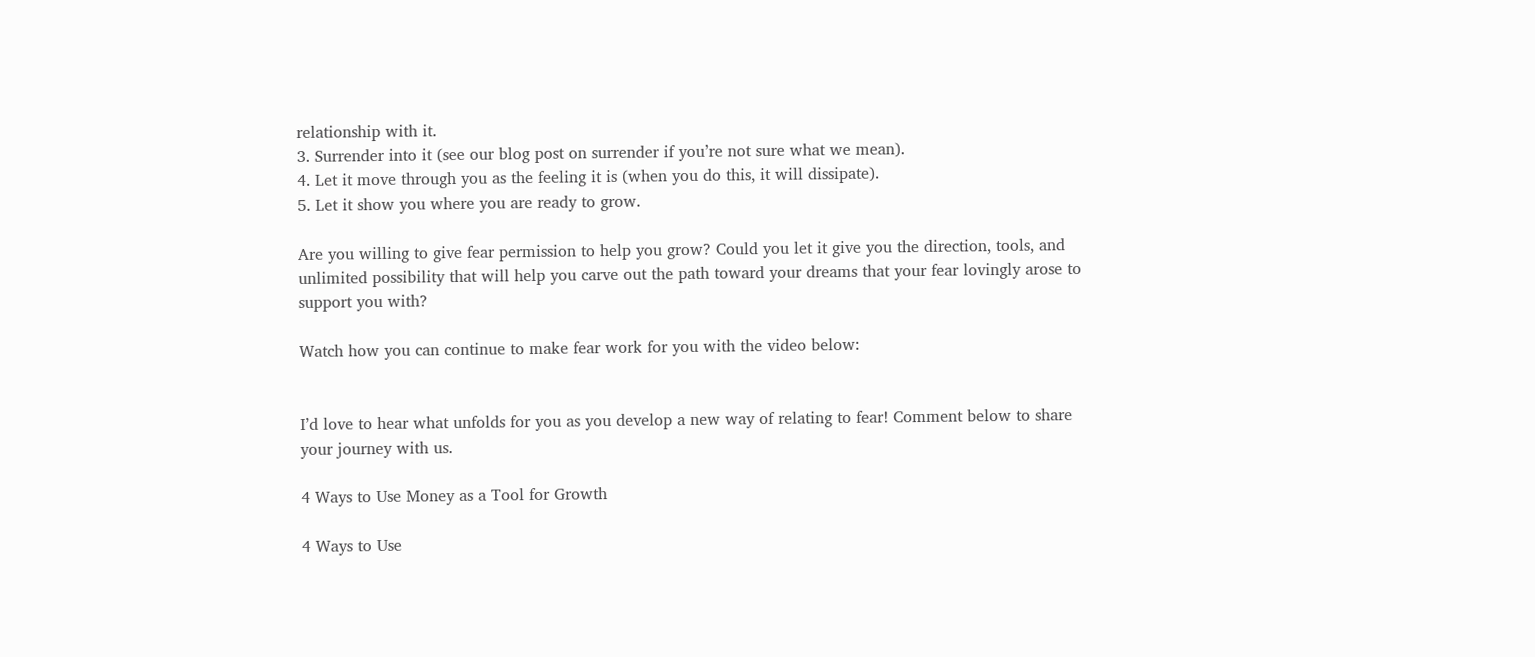relationship with it.
3. Surrender into it (see our blog post on surrender if you’re not sure what we mean).
4. Let it move through you as the feeling it is (when you do this, it will dissipate).
5. Let it show you where you are ready to grow.

Are you willing to give fear permission to help you grow? Could you let it give you the direction, tools, and unlimited possibility that will help you carve out the path toward your dreams that your fear lovingly arose to support you with?

Watch how you can continue to make fear work for you with the video below:


I’d love to hear what unfolds for you as you develop a new way of relating to fear! Comment below to share your journey with us.

4 Ways to Use Money as a Tool for Growth

4 Ways to Use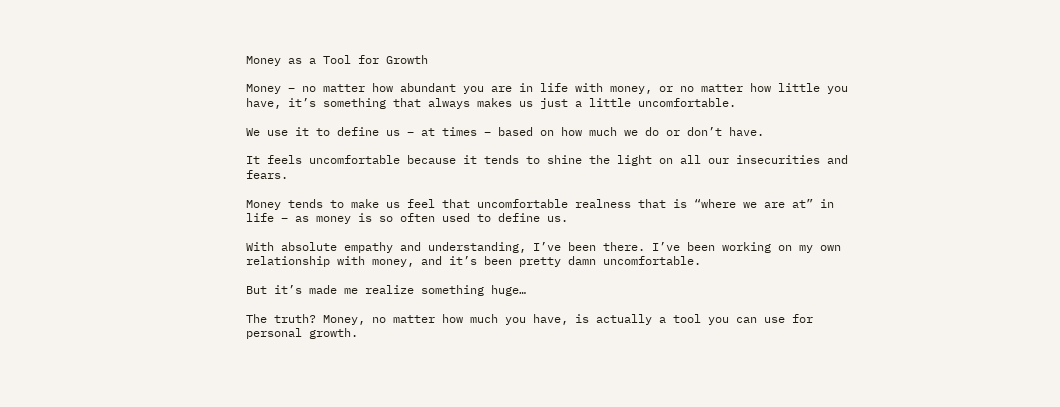Money as a Tool for Growth

Money – no matter how abundant you are in life with money, or no matter how little you have, it’s something that always makes us just a little uncomfortable.

We use it to define us – at times – based on how much we do or don’t have.

It feels uncomfortable because it tends to shine the light on all our insecurities and fears.

Money tends to make us feel that uncomfortable realness that is “where we are at” in life – as money is so often used to define us.

With absolute empathy and understanding, I’ve been there. I’ve been working on my own relationship with money, and it’s been pretty damn uncomfortable.

But it’s made me realize something huge…

The truth? Money, no matter how much you have, is actually a tool you can use for personal growth.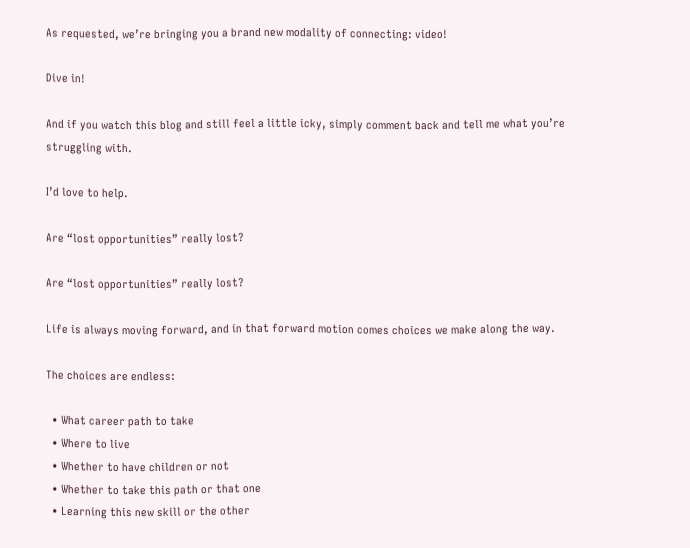As requested, we’re bringing you a brand new modality of connecting: video!

Dive in!

And if you watch this blog and still feel a little icky, simply comment back and tell me what you’re struggling with.

I’d love to help.

Are “lost opportunities” really lost?

Are “lost opportunities” really lost?

Life is always moving forward, and in that forward motion comes choices we make along the way.

The choices are endless:

  • What career path to take
  • Where to live
  • Whether to have children or not
  • Whether to take this path or that one
  • Learning this new skill or the other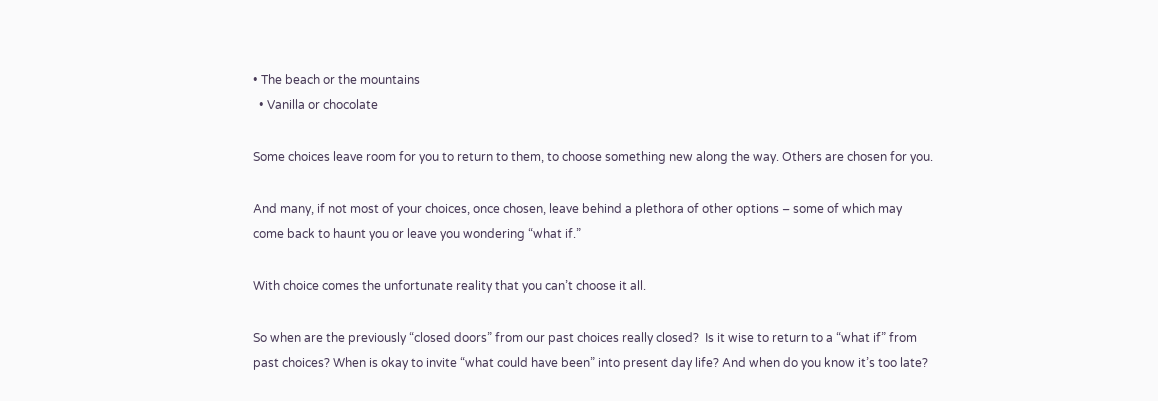• The beach or the mountains
  • Vanilla or chocolate

Some choices leave room for you to return to them, to choose something new along the way. Others are chosen for you.

And many, if not most of your choices, once chosen, leave behind a plethora of other options – some of which may come back to haunt you or leave you wondering “what if.”

With choice comes the unfortunate reality that you can’t choose it all.

So when are the previously “closed doors” from our past choices really closed?  Is it wise to return to a “what if” from past choices? When is okay to invite “what could have been” into present day life? And when do you know it’s too late?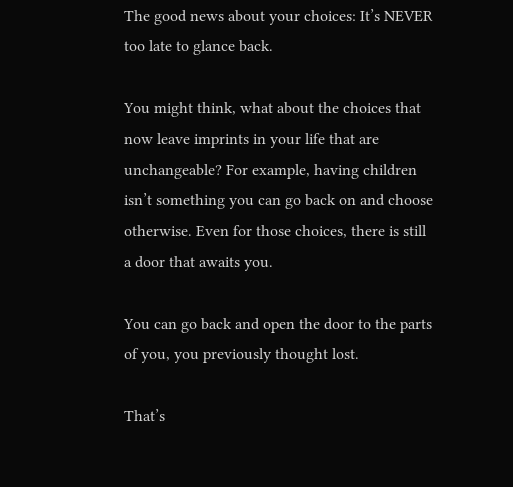The good news about your choices: It’s NEVER too late to glance back.

You might think, what about the choices that now leave imprints in your life that are unchangeable? For example, having children isn’t something you can go back on and choose otherwise. Even for those choices, there is still a door that awaits you.

You can go back and open the door to the parts of you, you previously thought lost.

That’s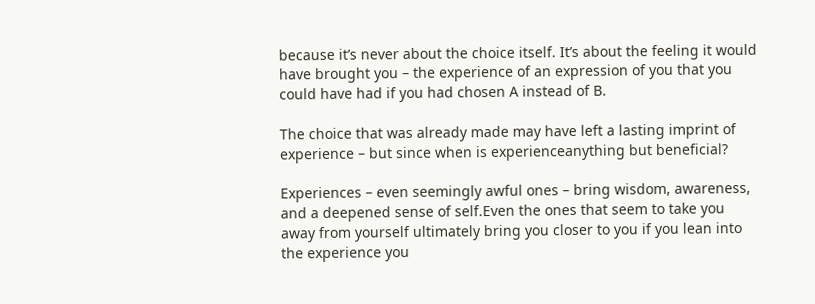because it’s never about the choice itself. It’s about the feeling it would have brought you – the experience of an expression of you that you could have had if you had chosen A instead of B.

The choice that was already made may have left a lasting imprint of experience – but since when is experienceanything but beneficial?

Experiences – even seemingly awful ones – bring wisdom, awareness, and a deepened sense of self.Even the ones that seem to take you away from yourself ultimately bring you closer to you if you lean into the experience you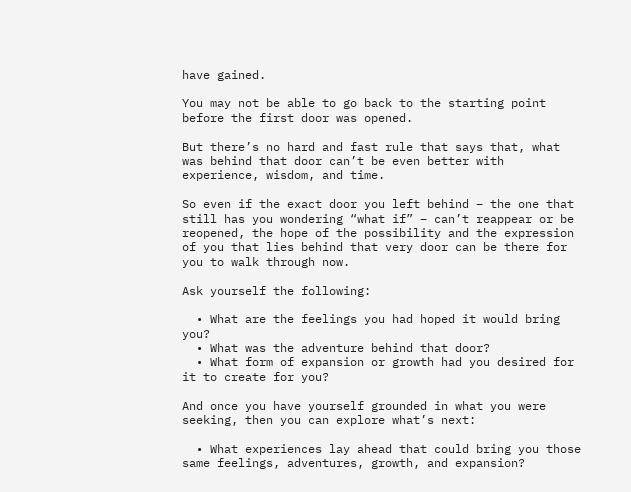have gained.

You may not be able to go back to the starting point before the first door was opened.

But there’s no hard and fast rule that says that, what was behind that door can’t be even better with experience, wisdom, and time.

So even if the exact door you left behind – the one that still has you wondering “what if” – can’t reappear or be reopened, the hope of the possibility and the expression of you that lies behind that very door can be there for you to walk through now.

Ask yourself the following:

  • What are the feelings you had hoped it would bring you?
  • What was the adventure behind that door?
  • What form of expansion or growth had you desired for it to create for you?

And once you have yourself grounded in what you were seeking, then you can explore what’s next:

  • What experiences lay ahead that could bring you those same feelings, adventures, growth, and expansion?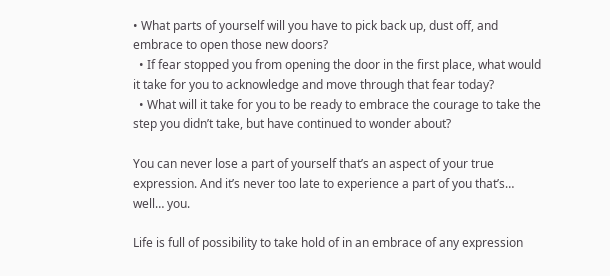• What parts of yourself will you have to pick back up, dust off, and embrace to open those new doors?
  • If fear stopped you from opening the door in the first place, what would it take for you to acknowledge and move through that fear today?
  • What will it take for you to be ready to embrace the courage to take the step you didn’t take, but have continued to wonder about?

You can never lose a part of yourself that’s an aspect of your true expression. And it’s never too late to experience a part of you that’s… well… you.

Life is full of possibility to take hold of in an embrace of any expression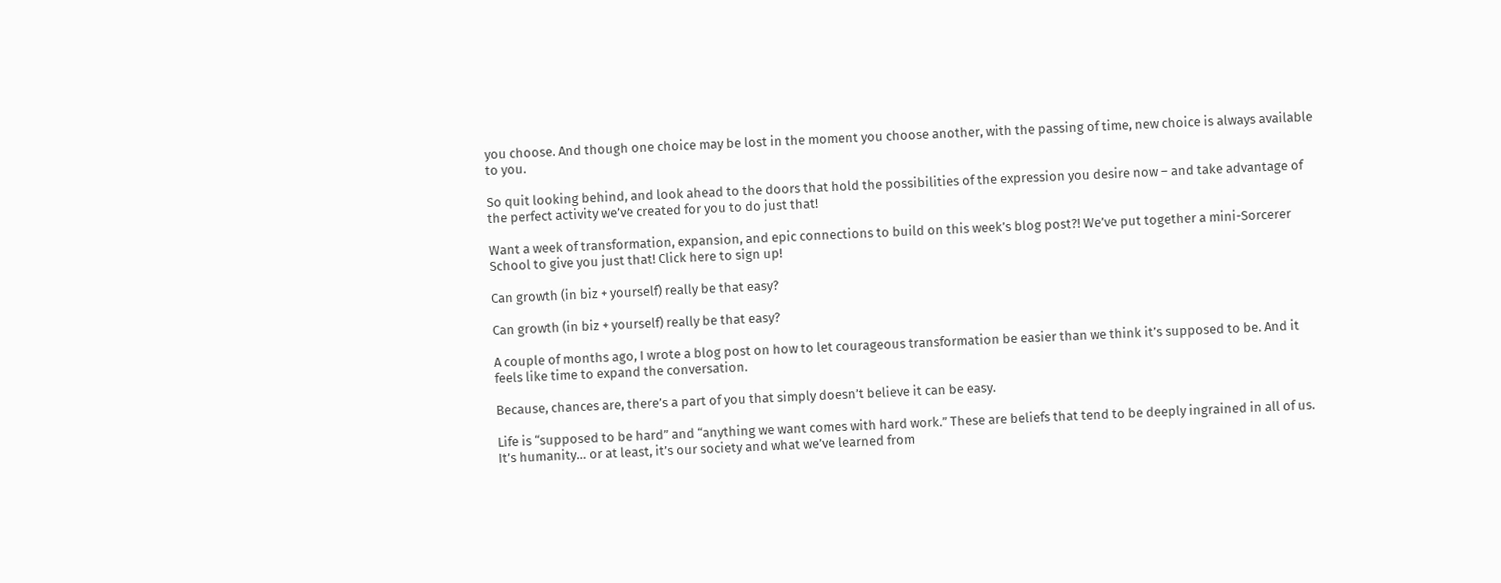you choose. And though one choice may be lost in the moment you choose another, with the passing of time, new choice is always available to you.

So quit looking behind, and look ahead to the doors that hold the possibilities of the expression you desire now – and take advantage of the perfect activity we’ve created for you to do just that!

Want a week of transformation, expansion, and epic connections to build on this week’s blog post?! We’ve put together a mini-Sorcerer School to give you just that! Click here to sign up!

Can growth (in biz + yourself) really be that easy?

Can growth (in biz + yourself) really be that easy?

A couple of months ago, I wrote a blog post on how to let courageous transformation be easier than we think it’s supposed to be. And it feels like time to expand the conversation.

Because, chances are, there’s a part of you that simply doesn’t believe it can be easy.

Life is “supposed to be hard” and “anything we want comes with hard work.” These are beliefs that tend to be deeply ingrained in all of us. It’s humanity… or at least, it’s our society and what we’ve learned from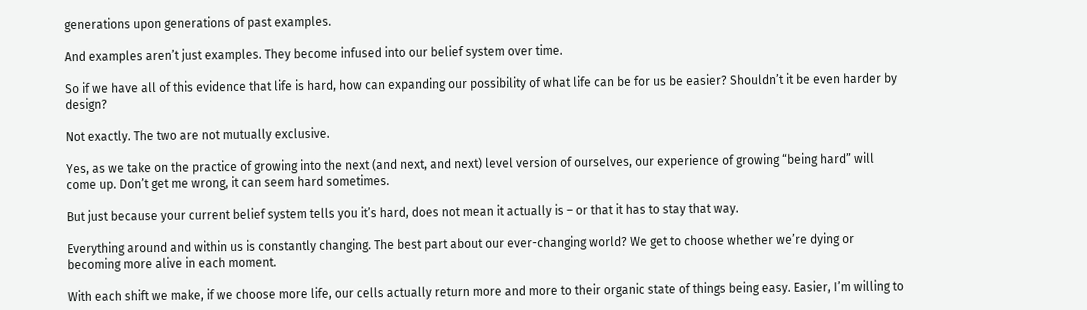generations upon generations of past examples.

And examples aren’t just examples. They become infused into our belief system over time.

So if we have all of this evidence that life is hard, how can expanding our possibility of what life can be for us be easier? Shouldn’t it be even harder by design?

Not exactly. The two are not mutually exclusive.

Yes, as we take on the practice of growing into the next (and next, and next) level version of ourselves, our experience of growing “being hard” will come up. Don’t get me wrong, it can seem hard sometimes.

But just because your current belief system tells you it’s hard, does not mean it actually is – or that it has to stay that way.

Everything around and within us is constantly changing. The best part about our ever-changing world? We get to choose whether we’re dying or becoming more alive in each moment.

With each shift we make, if we choose more life, our cells actually return more and more to their organic state of things being easy. Easier, I’m willing to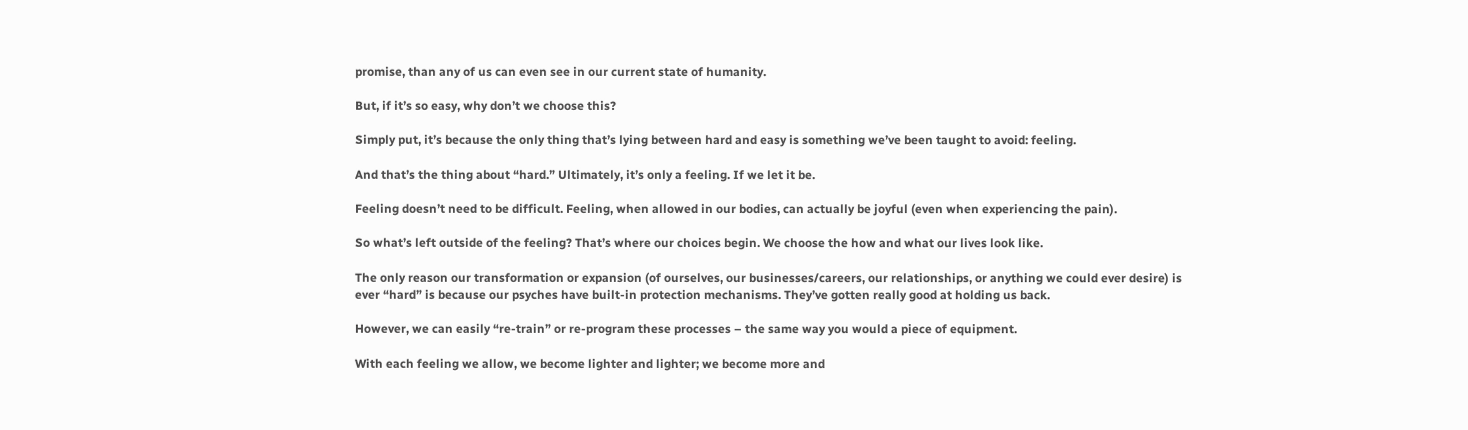promise, than any of us can even see in our current state of humanity.

But, if it’s so easy, why don’t we choose this?

Simply put, it’s because the only thing that’s lying between hard and easy is something we’ve been taught to avoid: feeling.

And that’s the thing about “hard.” Ultimately, it’s only a feeling. If we let it be.

Feeling doesn’t need to be difficult. Feeling, when allowed in our bodies, can actually be joyful (even when experiencing the pain).

So what’s left outside of the feeling? That’s where our choices begin. We choose the how and what our lives look like.

The only reason our transformation or expansion (of ourselves, our businesses/careers, our relationships, or anything we could ever desire) is ever “hard” is because our psyches have built-in protection mechanisms. They’ve gotten really good at holding us back.

However, we can easily “re-train” or re-program these processes – the same way you would a piece of equipment.

With each feeling we allow, we become lighter and lighter; we become more and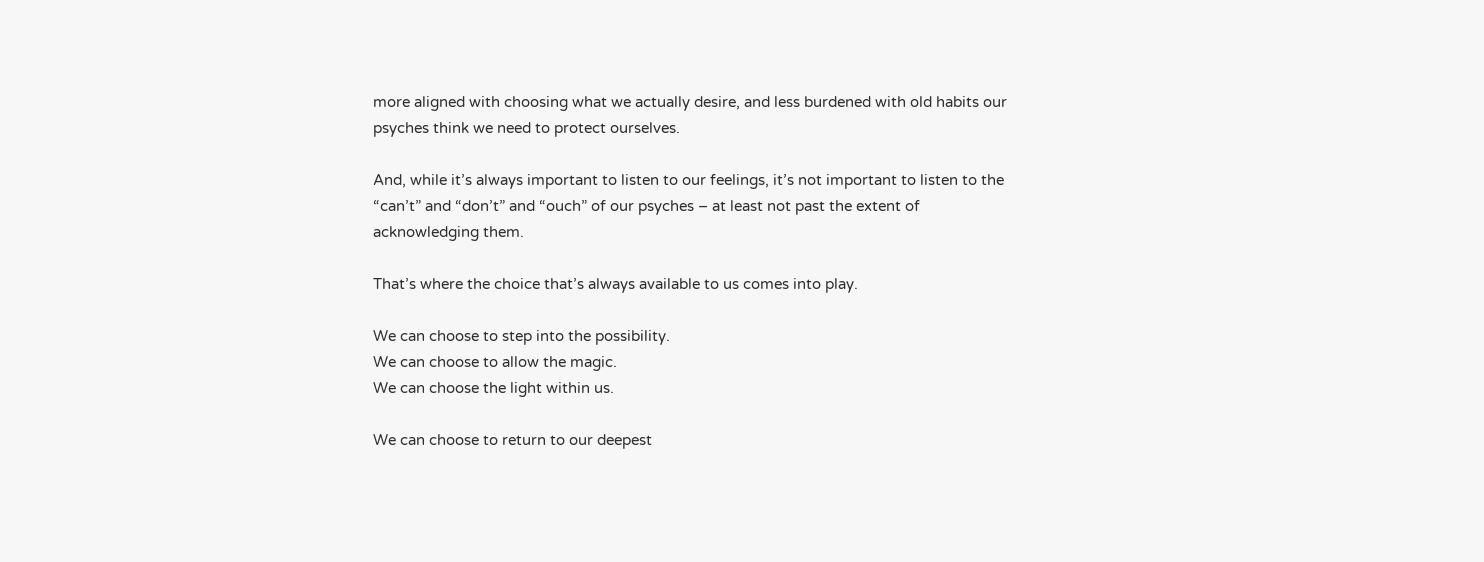more aligned with choosing what we actually desire, and less burdened with old habits our psyches think we need to protect ourselves.

And, while it’s always important to listen to our feelings, it’s not important to listen to the “can’t” and “don’t” and “ouch” of our psyches – at least not past the extent of acknowledging them.

That’s where the choice that’s always available to us comes into play.

We can choose to step into the possibility.
We can choose to allow the magic.
We can choose the light within us.

We can choose to return to our deepest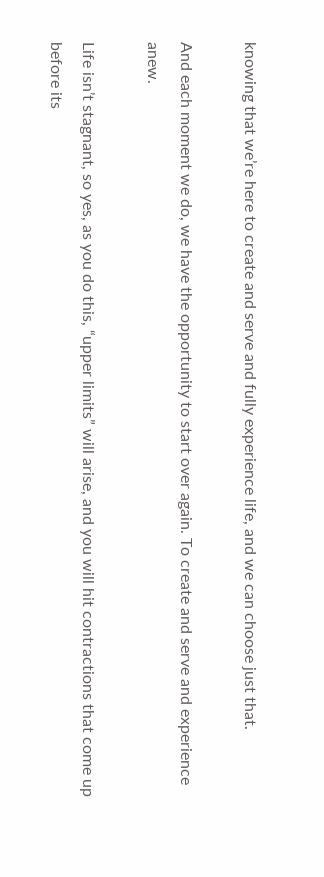knowing that we’re here to create and serve and fully experience life, and we can choose just that.

And each moment we do, we have the opportunity to start over again. To create and serve and experience anew.

Life isn’t stagnant, so yes, as you do this, “upper limits” will arise, and you will hit contractions that come up before its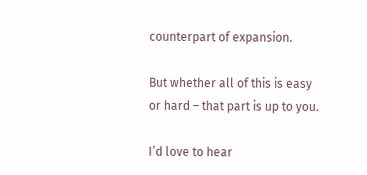counterpart of expansion.

But whether all of this is easy or hard – that part is up to you.

I’d love to hear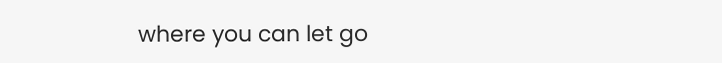where you can let go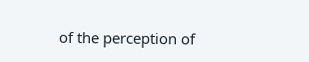of the perception of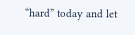“hard” today and let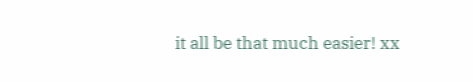it all be that much easier! xx